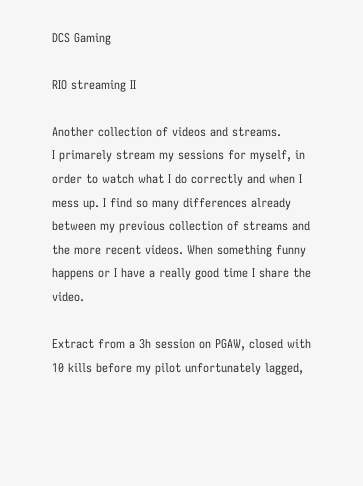DCS Gaming

RIO streaming II

Another collection of videos and streams.
I primarely stream my sessions for myself, in order to watch what I do correctly and when I mess up. I find so many differences already between my previous collection of streams and the more recent videos. When something funny happens or I have a really good time I share the video.

Extract from a 3h session on PGAW, closed with 10 kills before my pilot unfortunately lagged,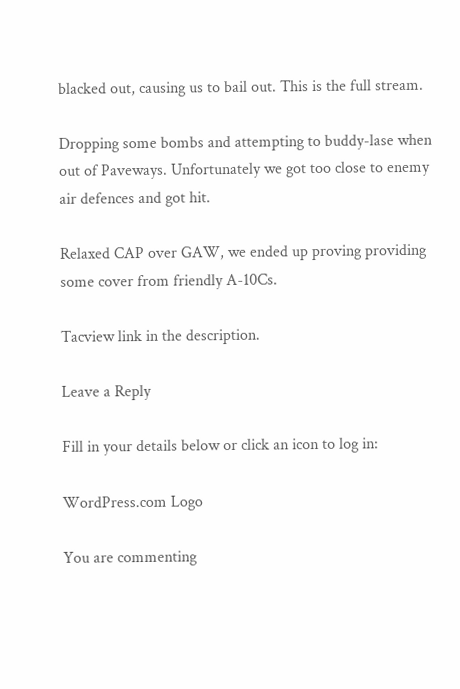blacked out, causing us to bail out. This is the full stream.

Dropping some bombs and attempting to buddy-lase when out of Paveways. Unfortunately we got too close to enemy air defences and got hit.

Relaxed CAP over GAW, we ended up proving providing some cover from friendly A-10Cs.

Tacview link in the description.

Leave a Reply

Fill in your details below or click an icon to log in:

WordPress.com Logo

You are commenting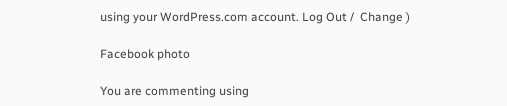using your WordPress.com account. Log Out /  Change )

Facebook photo

You are commenting using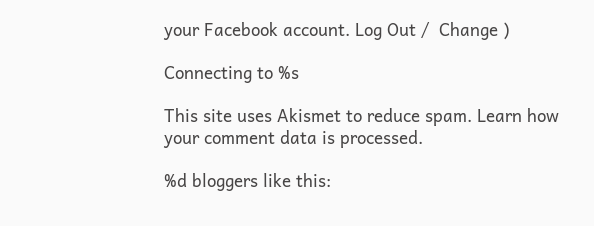your Facebook account. Log Out /  Change )

Connecting to %s

This site uses Akismet to reduce spam. Learn how your comment data is processed.

%d bloggers like this: